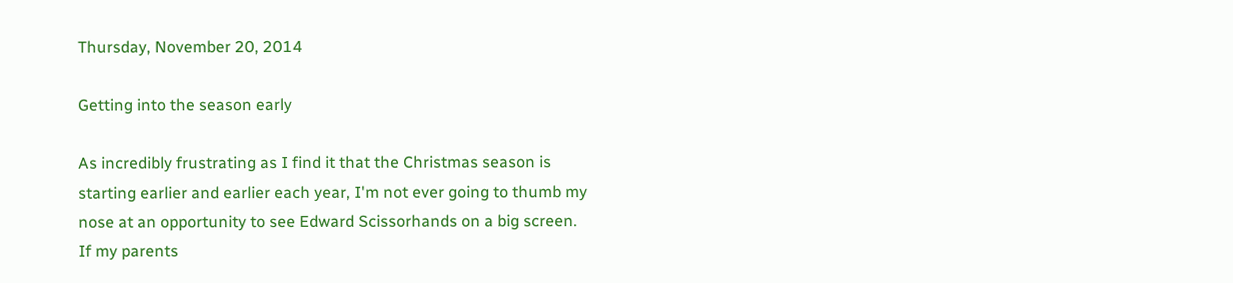Thursday, November 20, 2014

Getting into the season early

As incredibly frustrating as I find it that the Christmas season is starting earlier and earlier each year, I'm not ever going to thumb my nose at an opportunity to see Edward Scissorhands on a big screen. If my parents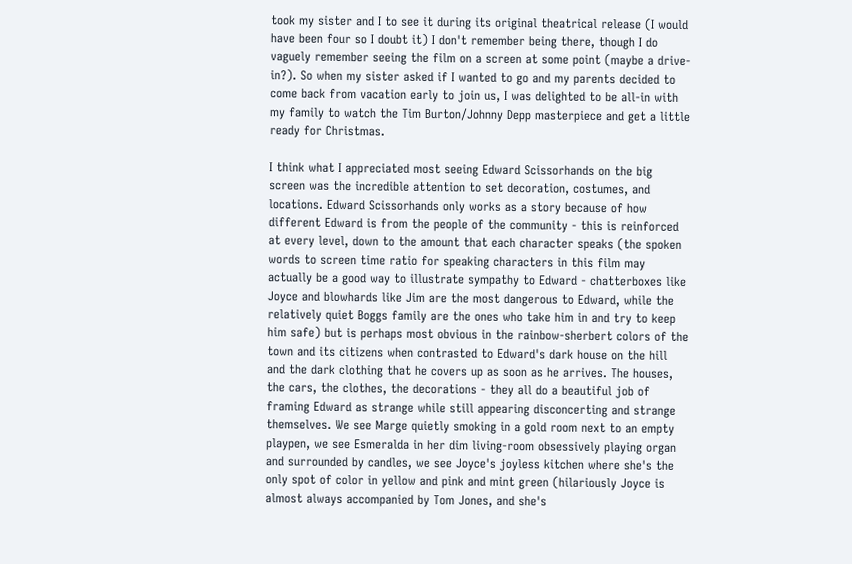took my sister and I to see it during its original theatrical release (I would have been four so I doubt it) I don't remember being there, though I do vaguely remember seeing the film on a screen at some point (maybe a drive-in?). So when my sister asked if I wanted to go and my parents decided to come back from vacation early to join us, I was delighted to be all-in with my family to watch the Tim Burton/Johnny Depp masterpiece and get a little ready for Christmas.

I think what I appreciated most seeing Edward Scissorhands on the big screen was the incredible attention to set decoration, costumes, and locations. Edward Scissorhands only works as a story because of how different Edward is from the people of the community - this is reinforced at every level, down to the amount that each character speaks (the spoken words to screen time ratio for speaking characters in this film may actually be a good way to illustrate sympathy to Edward - chatterboxes like Joyce and blowhards like Jim are the most dangerous to Edward, while the relatively quiet Boggs family are the ones who take him in and try to keep him safe) but is perhaps most obvious in the rainbow-sherbert colors of the town and its citizens when contrasted to Edward's dark house on the hill and the dark clothing that he covers up as soon as he arrives. The houses, the cars, the clothes, the decorations - they all do a beautiful job of framing Edward as strange while still appearing disconcerting and strange themselves. We see Marge quietly smoking in a gold room next to an empty playpen, we see Esmeralda in her dim living-room obsessively playing organ and surrounded by candles, we see Joyce's joyless kitchen where she's the only spot of color in yellow and pink and mint green (hilariously Joyce is almost always accompanied by Tom Jones, and she's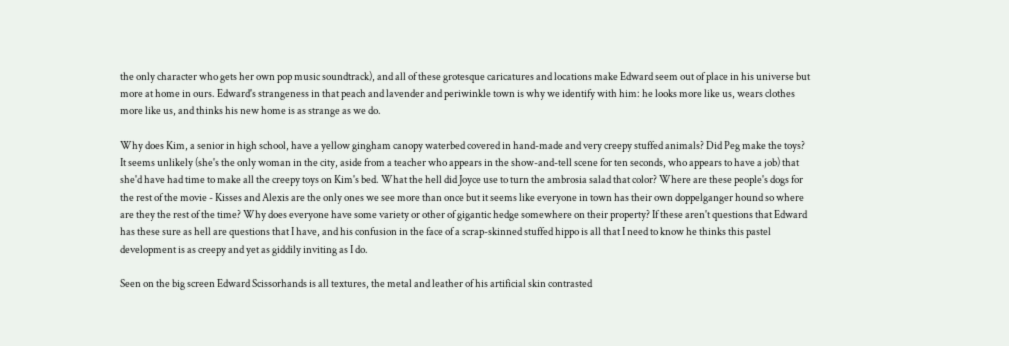the only character who gets her own pop music soundtrack), and all of these grotesque caricatures and locations make Edward seem out of place in his universe but more at home in ours. Edward's strangeness in that peach and lavender and periwinkle town is why we identify with him: he looks more like us, wears clothes more like us, and thinks his new home is as strange as we do.

Why does Kim, a senior in high school, have a yellow gingham canopy waterbed covered in hand-made and very creepy stuffed animals? Did Peg make the toys? It seems unlikely (she's the only woman in the city, aside from a teacher who appears in the show-and-tell scene for ten seconds, who appears to have a job) that she'd have had time to make all the creepy toys on Kim's bed. What the hell did Joyce use to turn the ambrosia salad that color? Where are these people's dogs for the rest of the movie - Kisses and Alexis are the only ones we see more than once but it seems like everyone in town has their own doppelganger hound so where are they the rest of the time? Why does everyone have some variety or other of gigantic hedge somewhere on their property? If these aren't questions that Edward has these sure as hell are questions that I have, and his confusion in the face of a scrap-skinned stuffed hippo is all that I need to know he thinks this pastel development is as creepy and yet as giddily inviting as I do.

Seen on the big screen Edward Scissorhands is all textures, the metal and leather of his artificial skin contrasted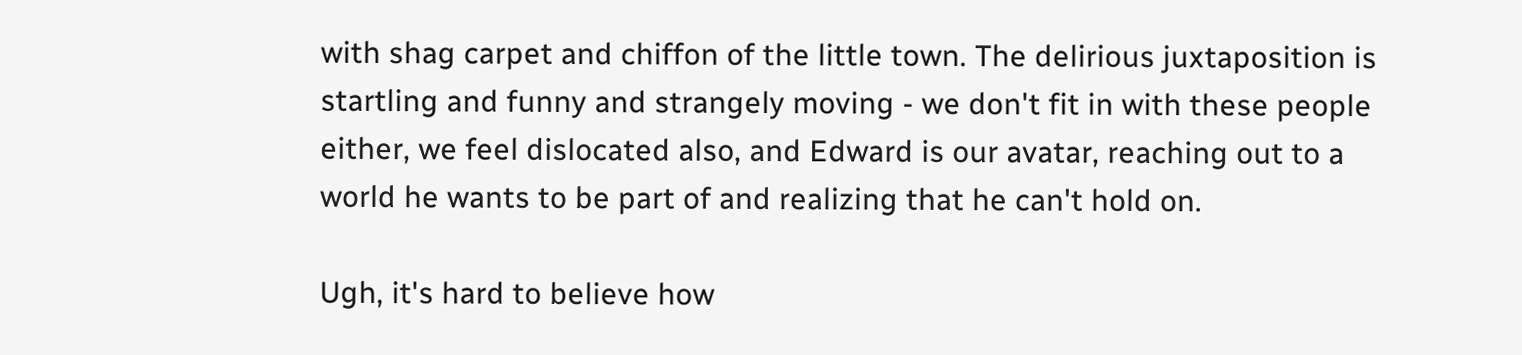with shag carpet and chiffon of the little town. The delirious juxtaposition is startling and funny and strangely moving - we don't fit in with these people either, we feel dislocated also, and Edward is our avatar, reaching out to a world he wants to be part of and realizing that he can't hold on.

Ugh, it's hard to believe how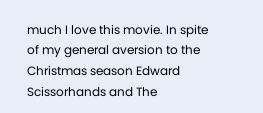much I love this movie. In spite of my general aversion to the Christmas season Edward Scissorhands and The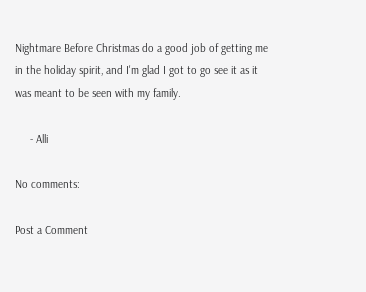Nightmare Before Christmas do a good job of getting me in the holiday spirit, and I'm glad I got to go see it as it was meant to be seen with my family.

     - Alli

No comments:

Post a Comment